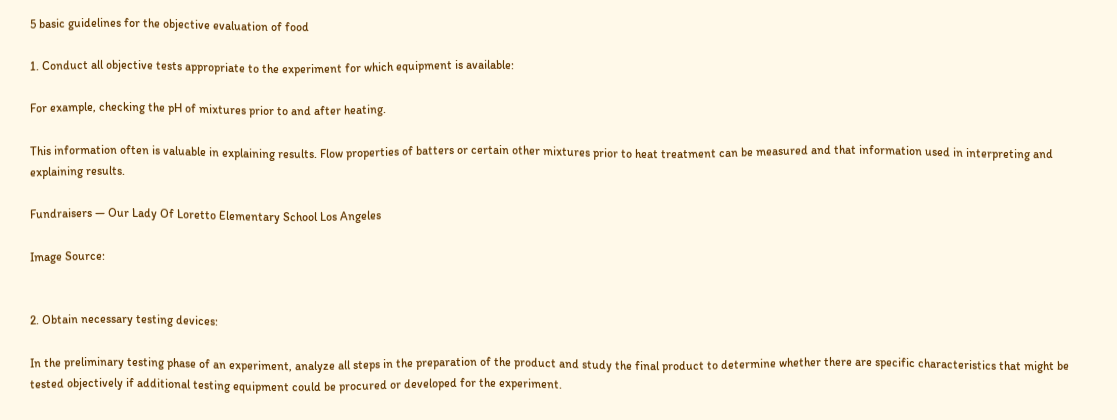5 basic guidelines for the objective evaluation of food

1. Conduct all objective tests appropriate to the experiment for which equipment is available:

For example, checking the pH of mixtures prior to and after heating.

This information often is valuable in explaining results. Flow properties of batters or certain other mixtures prior to heat treatment can be measured and that information used in interpreting and explaining results.

Fundraisers — Our Lady Of Loretto Elementary School Los Angeles

Image Source:


2. Obtain necessary testing devices:

In the preliminary testing phase of an experiment, analyze all steps in the preparation of the product and study the final product to determine whether there are specific characteristics that might be tested objectively if additional testing equipment could be procured or developed for the experiment.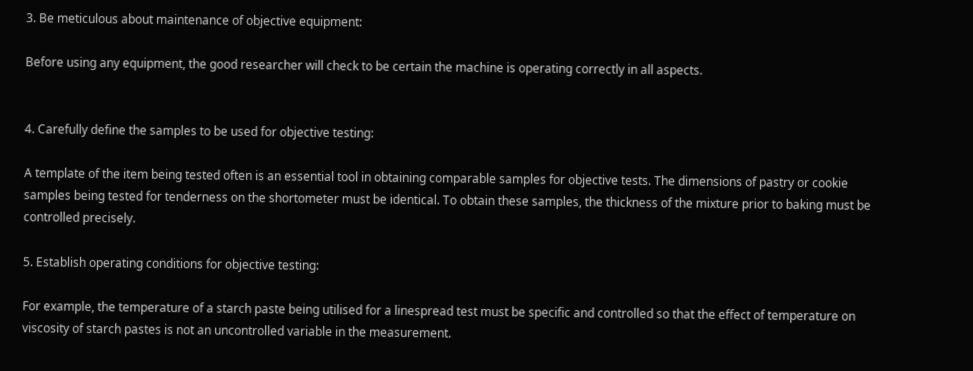3. Be meticulous about maintenance of objective equipment:

Before using any equipment, the good researcher will check to be certain the machine is operating correctly in all aspects.


4. Carefully define the samples to be used for objective testing:

A template of the item being tested often is an essential tool in obtaining comparable samples for objective tests. The dimensions of pastry or cookie samples being tested for tenderness on the shortometer must be identical. To obtain these samples, the thickness of the mixture prior to baking must be controlled precisely.

5. Establish operating conditions for objective testing:

For example, the temperature of a starch paste being utilised for a linespread test must be specific and controlled so that the effect of temperature on viscosity of starch pastes is not an uncontrolled variable in the measurement.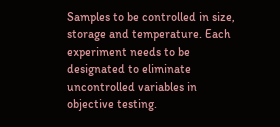Samples to be controlled in size, storage and temperature. Each experiment needs to be designated to eliminate uncontrolled variables in objective testing.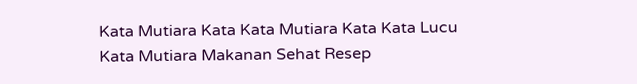Kata Mutiara Kata Kata Mutiara Kata Kata Lucu Kata Mutiara Makanan Sehat Resep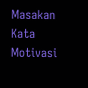Masakan Kata Motivasi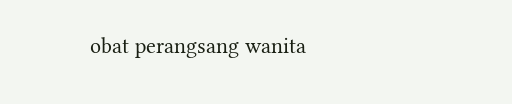obat perangsang wanita